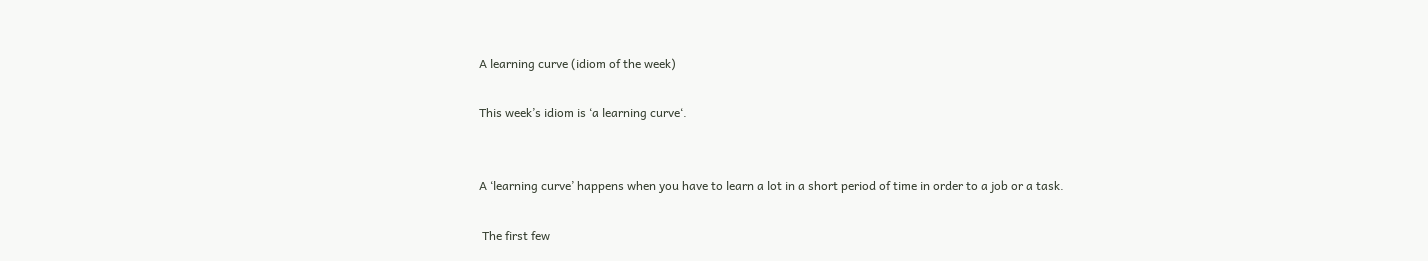A learning curve (idiom of the week)

This week’s idiom is ‘a learning curve‘.


A ‘learning curve’ happens when you have to learn a lot in a short period of time in order to a job or a task.

 The first few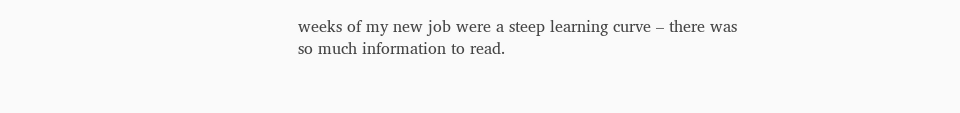weeks of my new job were a steep learning curve – there was so much information to read.